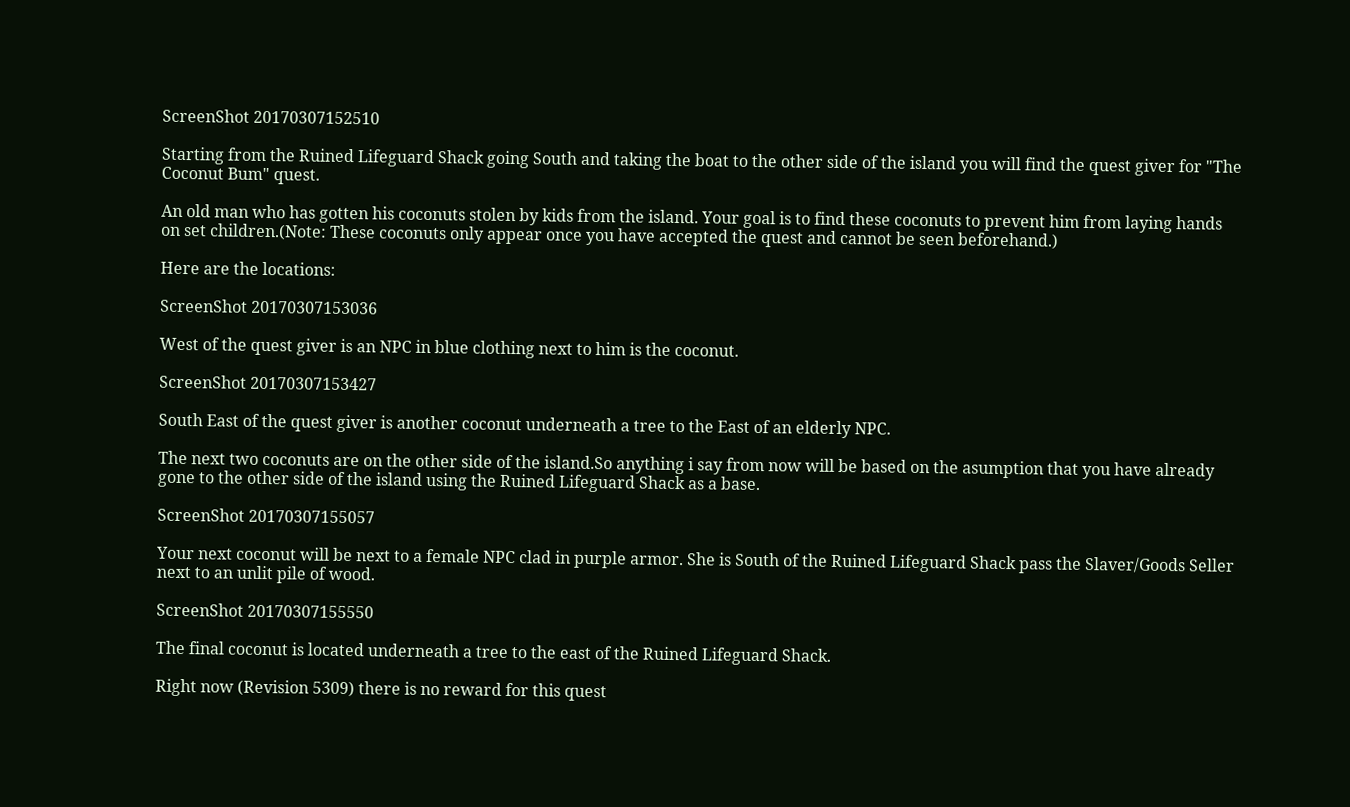ScreenShot 20170307152510

Starting from the Ruined Lifeguard Shack going South and taking the boat to the other side of the island you will find the quest giver for "The Coconut Bum" quest.

An old man who has gotten his coconuts stolen by kids from the island. Your goal is to find these coconuts to prevent him from laying hands on set children.(Note: These coconuts only appear once you have accepted the quest and cannot be seen beforehand.)

Here are the locations:

ScreenShot 20170307153036

West of the quest giver is an NPC in blue clothing next to him is the coconut.

ScreenShot 20170307153427

South East of the quest giver is another coconut underneath a tree to the East of an elderly NPC.

The next two coconuts are on the other side of the island.So anything i say from now will be based on the asumption that you have already gone to the other side of the island using the Ruined Lifeguard Shack as a base.

ScreenShot 20170307155057

Your next coconut will be next to a female NPC clad in purple armor. She is South of the Ruined Lifeguard Shack pass the Slaver/Goods Seller next to an unlit pile of wood.

ScreenShot 20170307155550

The final coconut is located underneath a tree to the east of the Ruined Lifeguard Shack.

Right now (Revision 5309) there is no reward for this quest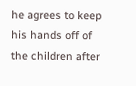he agrees to keep his hands off of the children after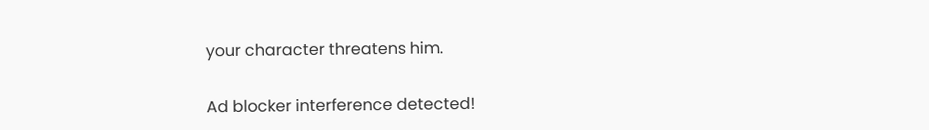your character threatens him.

Ad blocker interference detected!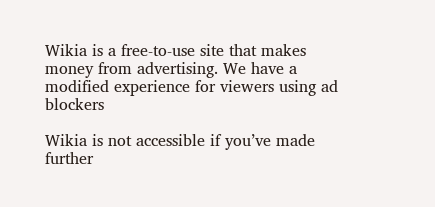Wikia is a free-to-use site that makes money from advertising. We have a modified experience for viewers using ad blockers

Wikia is not accessible if you’ve made further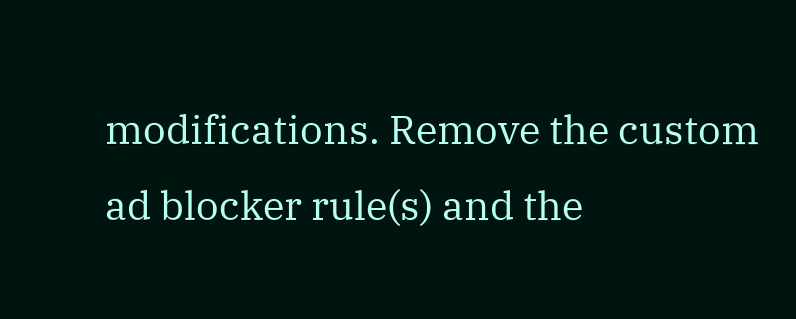modifications. Remove the custom ad blocker rule(s) and the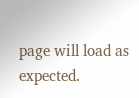page will load as expected.